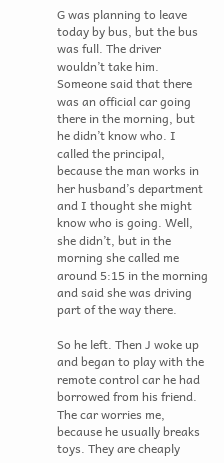G was planning to leave today by bus, but the bus was full. The driver wouldn’t take him. Someone said that there was an official car going there in the morning, but he didn’t know who. I called the principal, because the man works in her husband’s department and I thought she might know who is going. Well, she didn’t, but in the morning she called me around 5:15 in the morning and said she was driving part of the way there.

So he left. Then J woke up and began to play with the remote control car he had borrowed from his friend. The car worries me, because he usually breaks toys. They are cheaply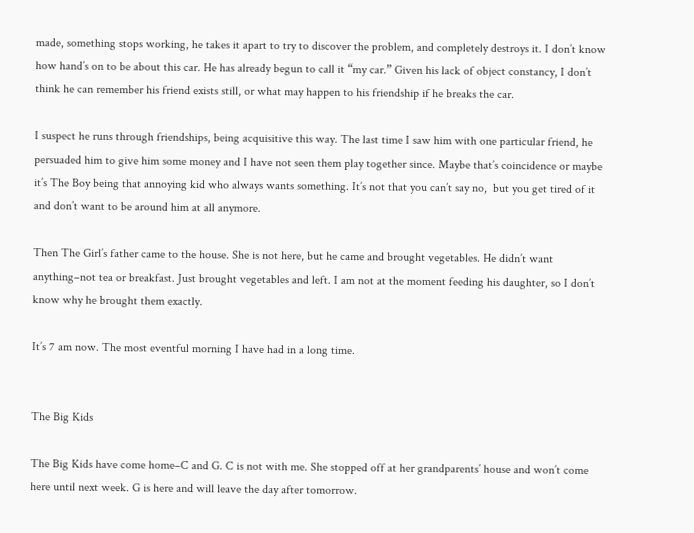made, something stops working, he takes it apart to try to discover the problem, and completely destroys it. I don’t know how hand’s on to be about this car. He has already begun to call it “my car.” Given his lack of object constancy, I don’t think he can remember his friend exists still, or what may happen to his friendship if he breaks the car.

I suspect he runs through friendships, being acquisitive this way. The last time I saw him with one particular friend, he persuaded him to give him some money and I have not seen them play together since. Maybe that’s coincidence or maybe it’s The Boy being that annoying kid who always wants something. It’s not that you can’t say no,  but you get tired of it and don’t want to be around him at all anymore.

Then The Girl’s father came to the house. She is not here, but he came and brought vegetables. He didn’t want anything–not tea or breakfast. Just brought vegetables and left. I am not at the moment feeding his daughter, so I don’t know why he brought them exactly.

It’s 7 am now. The most eventful morning I have had in a long time.


The Big Kids

The Big Kids have come home–C and G. C is not with me. She stopped off at her grandparents’ house and won’t come here until next week. G is here and will leave the day after tomorrow.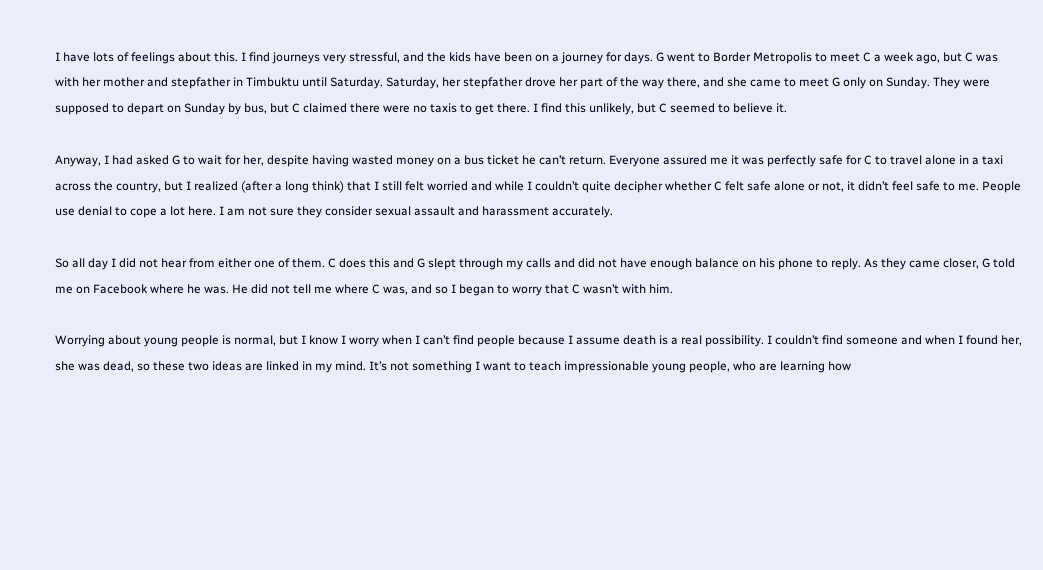I have lots of feelings about this. I find journeys very stressful, and the kids have been on a journey for days. G went to Border Metropolis to meet C a week ago, but C was with her mother and stepfather in Timbuktu until Saturday. Saturday, her stepfather drove her part of the way there, and she came to meet G only on Sunday. They were supposed to depart on Sunday by bus, but C claimed there were no taxis to get there. I find this unlikely, but C seemed to believe it.

Anyway, I had asked G to wait for her, despite having wasted money on a bus ticket he can’t return. Everyone assured me it was perfectly safe for C to travel alone in a taxi across the country, but I realized (after a long think) that I still felt worried and while I couldn’t quite decipher whether C felt safe alone or not, it didn’t feel safe to me. People use denial to cope a lot here. I am not sure they consider sexual assault and harassment accurately.

So all day I did not hear from either one of them. C does this and G slept through my calls and did not have enough balance on his phone to reply. As they came closer, G told me on Facebook where he was. He did not tell me where C was, and so I began to worry that C wasn’t with him.

Worrying about young people is normal, but I know I worry when I can’t find people because I assume death is a real possibility. I couldn’t find someone and when I found her, she was dead, so these two ideas are linked in my mind. It’s not something I want to teach impressionable young people, who are learning how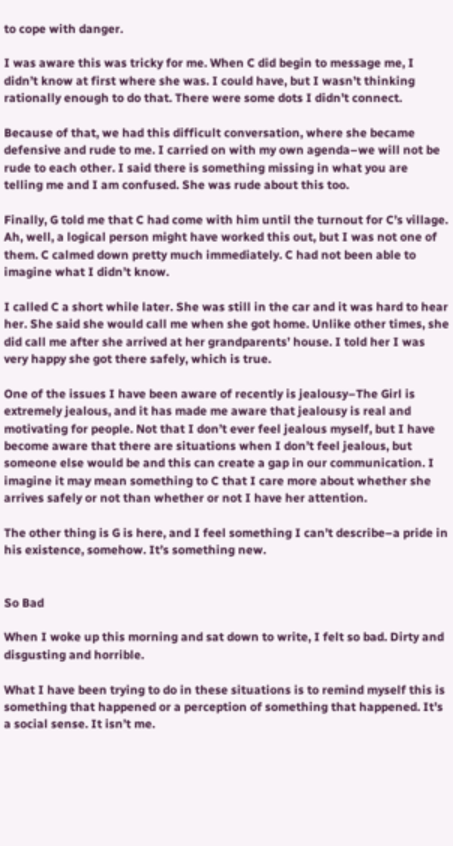to cope with danger.

I was aware this was tricky for me. When C did begin to message me, I didn’t know at first where she was. I could have, but I wasn’t thinking rationally enough to do that. There were some dots I didn’t connect.

Because of that, we had this difficult conversation, where she became defensive and rude to me. I carried on with my own agenda–we will not be rude to each other. I said there is something missing in what you are telling me and I am confused. She was rude about this too.

Finally, G told me that C had come with him until the turnout for C’s village. Ah, well, a logical person might have worked this out, but I was not one of them. C calmed down pretty much immediately. C had not been able to imagine what I didn’t know.

I called C a short while later. She was still in the car and it was hard to hear her. She said she would call me when she got home. Unlike other times, she did call me after she arrived at her grandparents’ house. I told her I was very happy she got there safely, which is true.

One of the issues I have been aware of recently is jealousy–The Girl is extremely jealous, and it has made me aware that jealousy is real and motivating for people. Not that I don’t ever feel jealous myself, but I have become aware that there are situations when I don’t feel jealous, but someone else would be and this can create a gap in our communication. I imagine it may mean something to C that I care more about whether she arrives safely or not than whether or not I have her attention.

The other thing is G is here, and I feel something I can’t describe–a pride in his existence, somehow. It’s something new.


So Bad

When I woke up this morning and sat down to write, I felt so bad. Dirty and disgusting and horrible.

What I have been trying to do in these situations is to remind myself this is something that happened or a perception of something that happened. It’s a social sense. It isn’t me.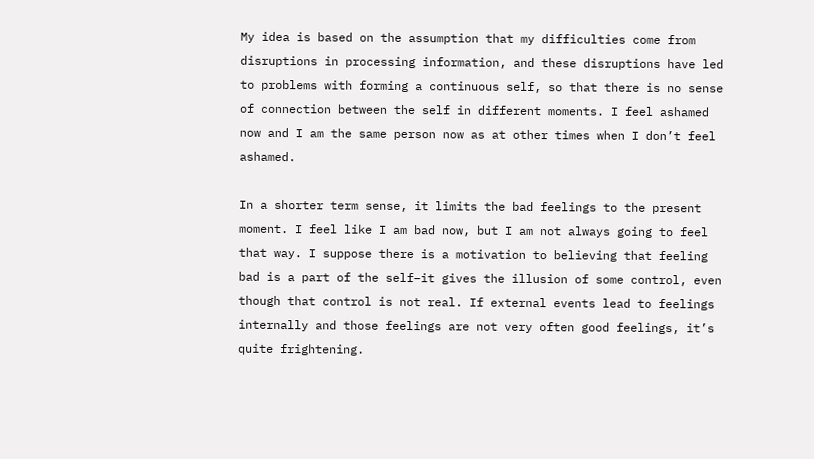My idea is based on the assumption that my difficulties come from disruptions in processing information, and these disruptions have led to problems with forming a continuous self, so that there is no sense of connection between the self in different moments. I feel ashamed now and I am the same person now as at other times when I don’t feel ashamed.

In a shorter term sense, it limits the bad feelings to the present moment. I feel like I am bad now, but I am not always going to feel that way. I suppose there is a motivation to believing that feeling bad is a part of the self–it gives the illusion of some control, even though that control is not real. If external events lead to feelings internally and those feelings are not very often good feelings, it’s quite frightening.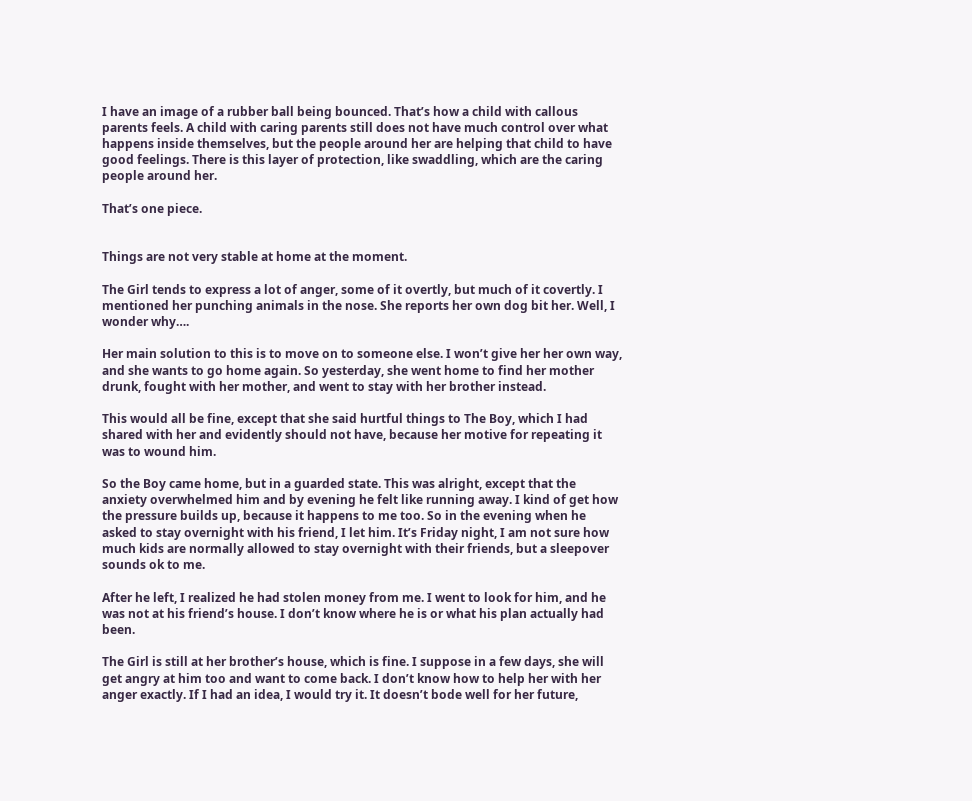I have an image of a rubber ball being bounced. That’s how a child with callous parents feels. A child with caring parents still does not have much control over what happens inside themselves, but the people around her are helping that child to have good feelings. There is this layer of protection, like swaddling, which are the caring people around her.

That’s one piece.


Things are not very stable at home at the moment.

The Girl tends to express a lot of anger, some of it overtly, but much of it covertly. I mentioned her punching animals in the nose. She reports her own dog bit her. Well, I wonder why….

Her main solution to this is to move on to someone else. I won’t give her her own way, and she wants to go home again. So yesterday, she went home to find her mother drunk, fought with her mother, and went to stay with her brother instead.

This would all be fine, except that she said hurtful things to The Boy, which I had shared with her and evidently should not have, because her motive for repeating it was to wound him.

So the Boy came home, but in a guarded state. This was alright, except that the anxiety overwhelmed him and by evening he felt like running away. I kind of get how the pressure builds up, because it happens to me too. So in the evening when he asked to stay overnight with his friend, I let him. It’s Friday night, I am not sure how much kids are normally allowed to stay overnight with their friends, but a sleepover sounds ok to me.

After he left, I realized he had stolen money from me. I went to look for him, and he was not at his friend’s house. I don’t know where he is or what his plan actually had been.

The Girl is still at her brother’s house, which is fine. I suppose in a few days, she will get angry at him too and want to come back. I don’t know how to help her with her anger exactly. If I had an idea, I would try it. It doesn’t bode well for her future,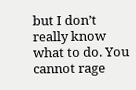but I don’t really know what to do. You cannot rage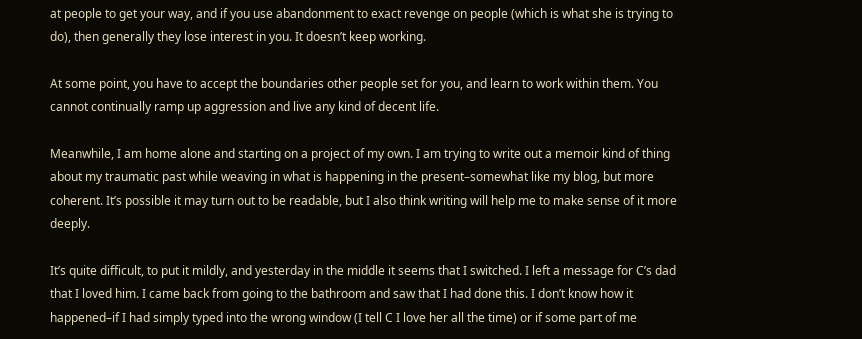at people to get your way, and if you use abandonment to exact revenge on people (which is what she is trying to do), then generally they lose interest in you. It doesn’t keep working.

At some point, you have to accept the boundaries other people set for you, and learn to work within them. You cannot continually ramp up aggression and live any kind of decent life.

Meanwhile, I am home alone and starting on a project of my own. I am trying to write out a memoir kind of thing about my traumatic past while weaving in what is happening in the present–somewhat like my blog, but more coherent. It’s possible it may turn out to be readable, but I also think writing will help me to make sense of it more deeply.

It’s quite difficult, to put it mildly, and yesterday in the middle it seems that I switched. I left a message for C’s dad that I loved him. I came back from going to the bathroom and saw that I had done this. I don’t know how it happened–if I had simply typed into the wrong window (I tell C I love her all the time) or if some part of me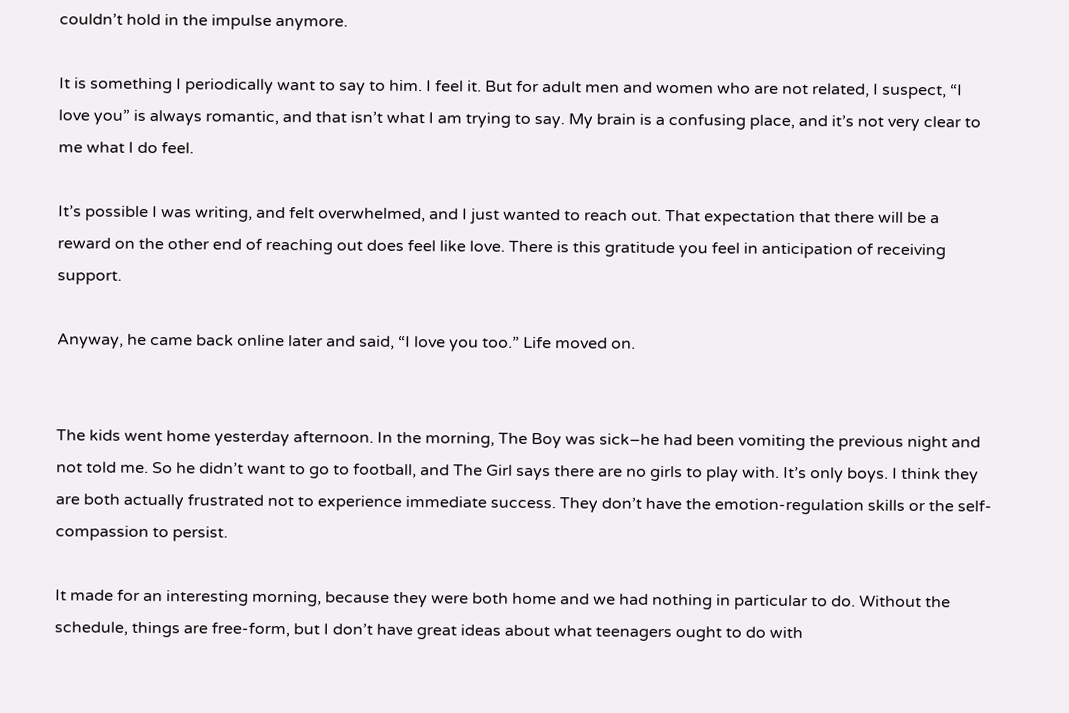couldn’t hold in the impulse anymore.

It is something I periodically want to say to him. I feel it. But for adult men and women who are not related, I suspect, “I love you” is always romantic, and that isn’t what I am trying to say. My brain is a confusing place, and it’s not very clear to me what I do feel.

It’s possible I was writing, and felt overwhelmed, and I just wanted to reach out. That expectation that there will be a reward on the other end of reaching out does feel like love. There is this gratitude you feel in anticipation of receiving support.

Anyway, he came back online later and said, “I love you too.” Life moved on.


The kids went home yesterday afternoon. In the morning, The Boy was sick–he had been vomiting the previous night and not told me. So he didn’t want to go to football, and The Girl says there are no girls to play with. It’s only boys. I think they are both actually frustrated not to experience immediate success. They don’t have the emotion-regulation skills or the self-compassion to persist.

It made for an interesting morning, because they were both home and we had nothing in particular to do. Without the schedule, things are free-form, but I don’t have great ideas about what teenagers ought to do with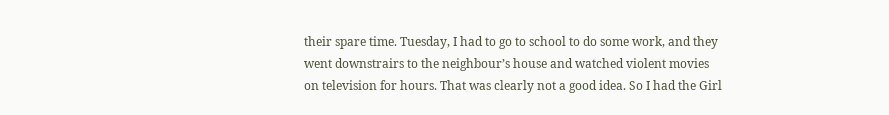their spare time. Tuesday, I had to go to school to do some work, and they went downstrairs to the neighbour’s house and watched violent movies on television for hours. That was clearly not a good idea. So I had the Girl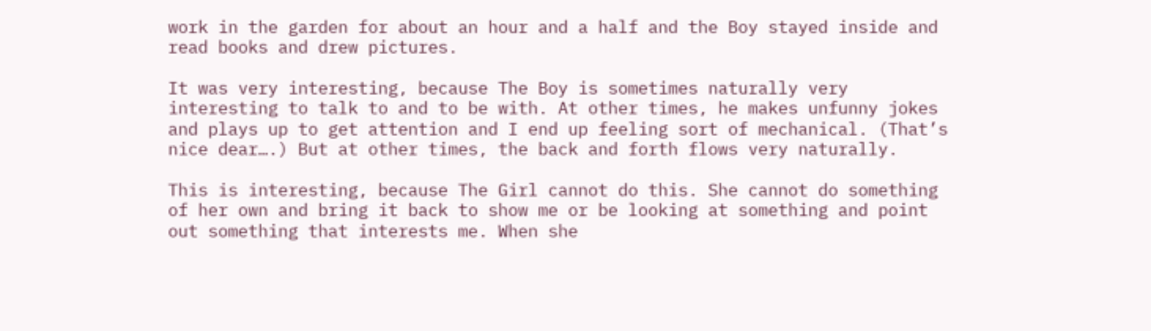work in the garden for about an hour and a half and the Boy stayed inside and read books and drew pictures.

It was very interesting, because The Boy is sometimes naturally very interesting to talk to and to be with. At other times, he makes unfunny jokes and plays up to get attention and I end up feeling sort of mechanical. (That’s nice dear….) But at other times, the back and forth flows very naturally.

This is interesting, because The Girl cannot do this. She cannot do something of her own and bring it back to show me or be looking at something and point out something that interests me. When she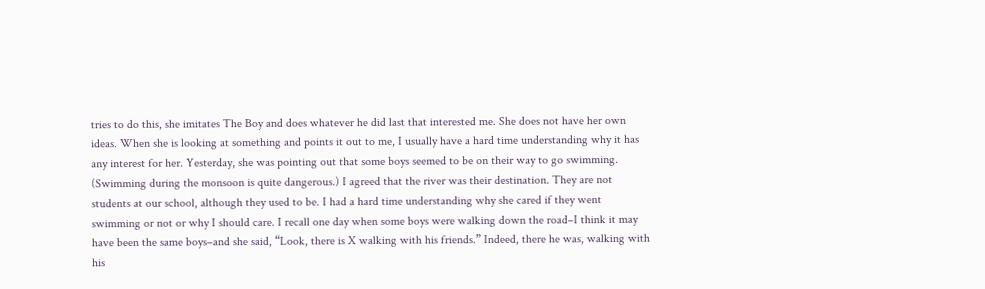tries to do this, she imitates The Boy and does whatever he did last that interested me. She does not have her own ideas. When she is looking at something and points it out to me, I usually have a hard time understanding why it has any interest for her. Yesterday, she was pointing out that some boys seemed to be on their way to go swimming. (Swimming during the monsoon is quite dangerous.) I agreed that the river was their destination. They are not students at our school, although they used to be. I had a hard time understanding why she cared if they went swimming or not or why I should care. I recall one day when some boys were walking down the road–I think it may have been the same boys–and she said, “Look, there is X walking with his friends.” Indeed, there he was, walking with his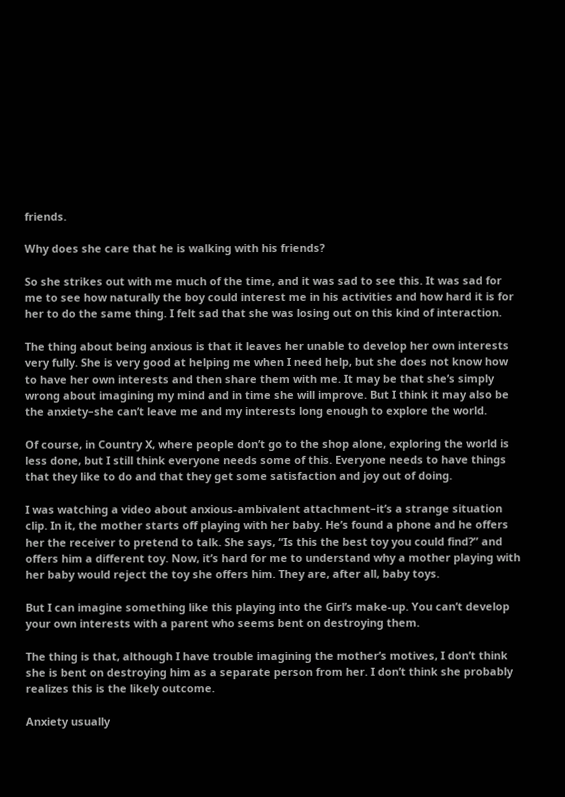friends.

Why does she care that he is walking with his friends?

So she strikes out with me much of the time, and it was sad to see this. It was sad for me to see how naturally the boy could interest me in his activities and how hard it is for her to do the same thing. I felt sad that she was losing out on this kind of interaction.

The thing about being anxious is that it leaves her unable to develop her own interests very fully. She is very good at helping me when I need help, but she does not know how to have her own interests and then share them with me. It may be that she’s simply wrong about imagining my mind and in time she will improve. But I think it may also be the anxiety–she can’t leave me and my interests long enough to explore the world.

Of course, in Country X, where people don’t go to the shop alone, exploring the world is less done, but I still think everyone needs some of this. Everyone needs to have things that they like to do and that they get some satisfaction and joy out of doing.

I was watching a video about anxious-ambivalent attachment–it’s a strange situation clip. In it, the mother starts off playing with her baby. He’s found a phone and he offers her the receiver to pretend to talk. She says, “Is this the best toy you could find?” and offers him a different toy. Now, it’s hard for me to understand why a mother playing with her baby would reject the toy she offers him. They are, after all, baby toys.

But I can imagine something like this playing into the Girl’s make-up. You can’t develop your own interests with a parent who seems bent on destroying them.

The thing is that, although I have trouble imagining the mother’s motives, I don’t think she is bent on destroying him as a separate person from her. I don’t think she probably realizes this is the likely outcome.

Anxiety usually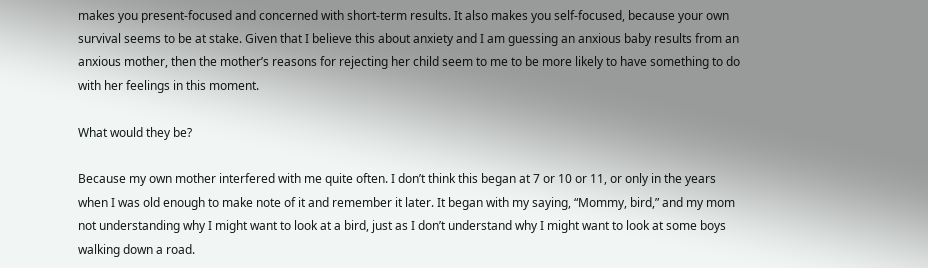makes you present-focused and concerned with short-term results. It also makes you self-focused, because your own survival seems to be at stake. Given that I believe this about anxiety and I am guessing an anxious baby results from an anxious mother, then the mother’s reasons for rejecting her child seem to me to be more likely to have something to do with her feelings in this moment.

What would they be?

Because my own mother interfered with me quite often. I don’t think this began at 7 or 10 or 11, or only in the years when I was old enough to make note of it and remember it later. It began with my saying, “Mommy, bird,” and my mom not understanding why I might want to look at a bird, just as I don’t understand why I might want to look at some boys walking down a road.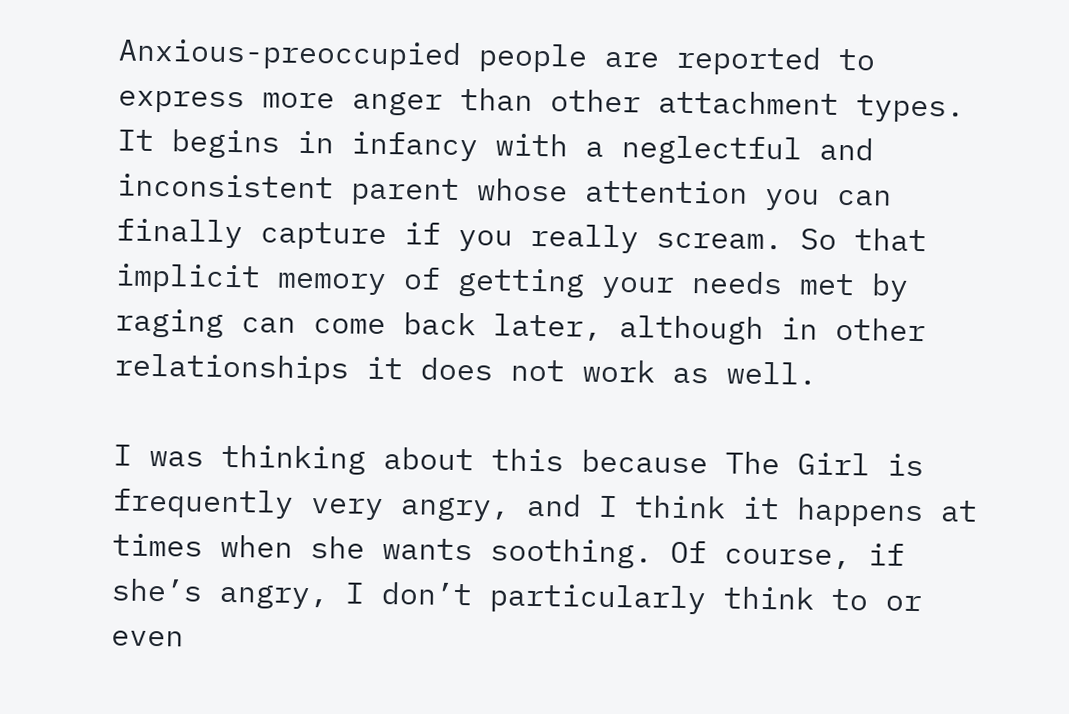Anxious-preoccupied people are reported to express more anger than other attachment types. It begins in infancy with a neglectful and inconsistent parent whose attention you can finally capture if you really scream. So that implicit memory of getting your needs met by raging can come back later, although in other relationships it does not work as well.

I was thinking about this because The Girl is frequently very angry, and I think it happens at times when she wants soothing. Of course, if she’s angry, I don’t particularly think to or even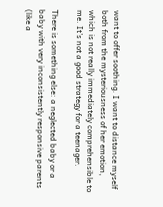want to offer soothing. I want to distance myself both from the mysteriousness of her emotion, which is not really immediately comprehensible to me. It’s not a good strategy for a teenager.

There is something else: a neglected baby or a baby with very inconsistently responsive parents (like a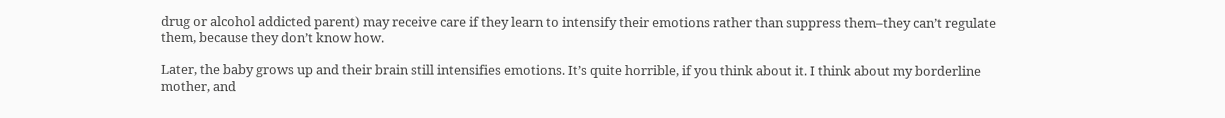drug or alcohol addicted parent) may receive care if they learn to intensify their emotions rather than suppress them–they can’t regulate them, because they don’t know how.

Later, the baby grows up and their brain still intensifies emotions. It’s quite horrible, if you think about it. I think about my borderline mother, and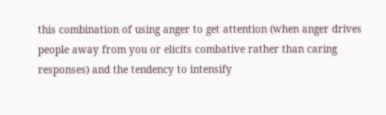this combination of using anger to get attention (when anger drives people away from you or elicits combative rather than caring responses) and the tendency to intensify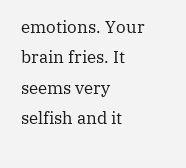emotions. Your brain fries. It seems very selfish and it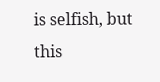is selfish, but this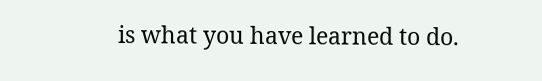is what you have learned to do.